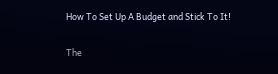How To Set Up A Budget and Stick To It!

The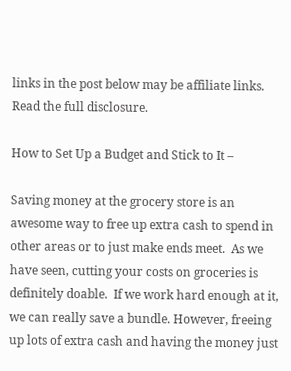links in the post below may be affiliate links. Read the full disclosure.

How to Set Up a Budget and Stick to It –

Saving money at the grocery store is an awesome way to free up extra cash to spend in other areas or to just make ends meet.  As we have seen, cutting your costs on groceries is definitely doable.  If we work hard enough at it, we can really save a bundle. However, freeing up lots of extra cash and having the money just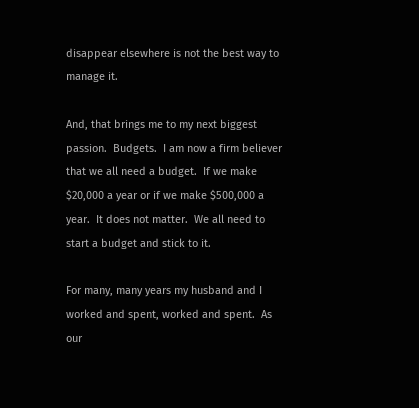disappear elsewhere is not the best way to manage it.

And, that brings me to my next biggest passion.  Budgets.  I am now a firm believer that we all need a budget.  If we make $20,000 a year or if we make $500,000 a year.  It does not matter.  We all need to start a budget and stick to it.

For many, many years my husband and I worked and spent, worked and spent.  As our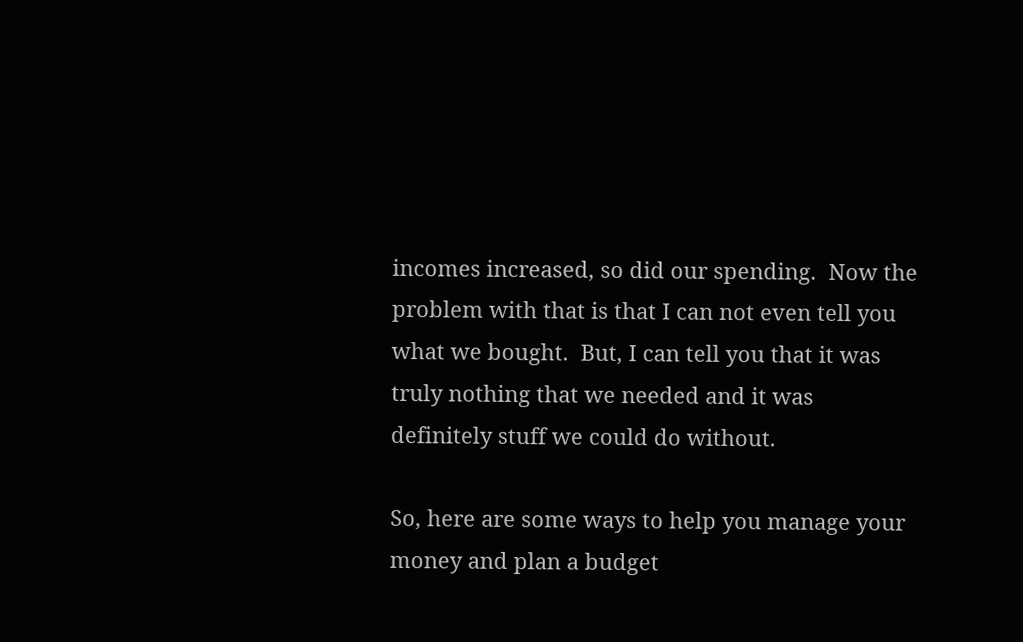incomes increased, so did our spending.  Now the problem with that is that I can not even tell you what we bought.  But, I can tell you that it was truly nothing that we needed and it was definitely stuff we could do without.

So, here are some ways to help you manage your money and plan a budget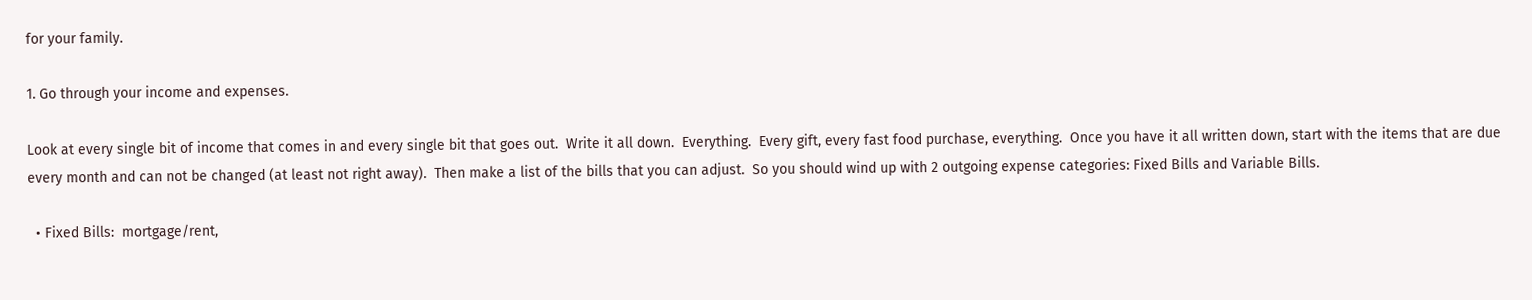for your family.

1. Go through your income and expenses.

Look at every single bit of income that comes in and every single bit that goes out.  Write it all down.  Everything.  Every gift, every fast food purchase, everything.  Once you have it all written down, start with the items that are due every month and can not be changed (at least not right away).  Then make a list of the bills that you can adjust.  So you should wind up with 2 outgoing expense categories: Fixed Bills and Variable Bills.

  • Fixed Bills:  mortgage/rent,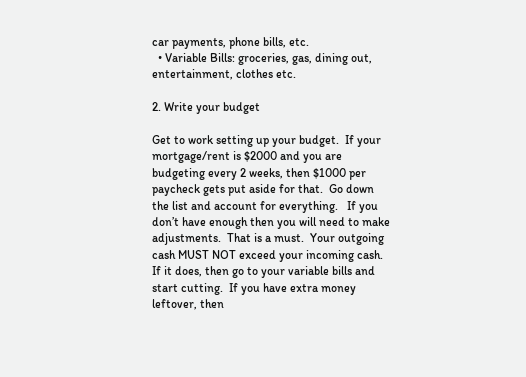car payments, phone bills, etc.
  • Variable Bills: groceries, gas, dining out, entertainment, clothes etc.

2. Write your budget

Get to work setting up your budget.  If your mortgage/rent is $2000 and you are budgeting every 2 weeks, then $1000 per paycheck gets put aside for that.  Go down the list and account for everything.   If you don’t have enough then you will need to make adjustments.  That is a must.  Your outgoing cash MUST NOT exceed your incoming cash.  If it does, then go to your variable bills and start cutting.  If you have extra money leftover, then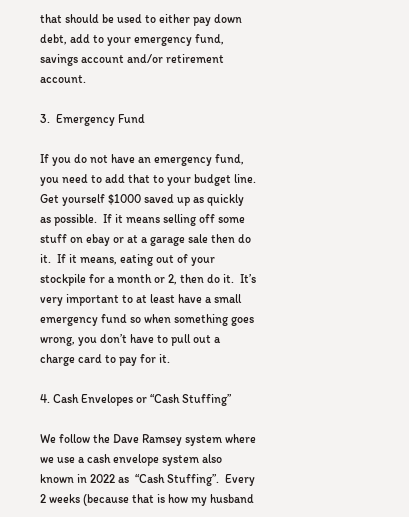that should be used to either pay down debt, add to your emergency fund, savings account and/or retirement account.

3.  Emergency Fund

If you do not have an emergency fund, you need to add that to your budget line.  Get yourself $1000 saved up as quickly as possible.  If it means selling off some stuff on ebay or at a garage sale then do it.  If it means, eating out of your stockpile for a month or 2, then do it.  It’s very important to at least have a small emergency fund so when something goes wrong, you don’t have to pull out a charge card to pay for it.

4. Cash Envelopes or “Cash Stuffing”

We follow the Dave Ramsey system where we use a cash envelope system also known in 2022 as  “Cash Stuffing”.  Every 2 weeks (because that is how my husband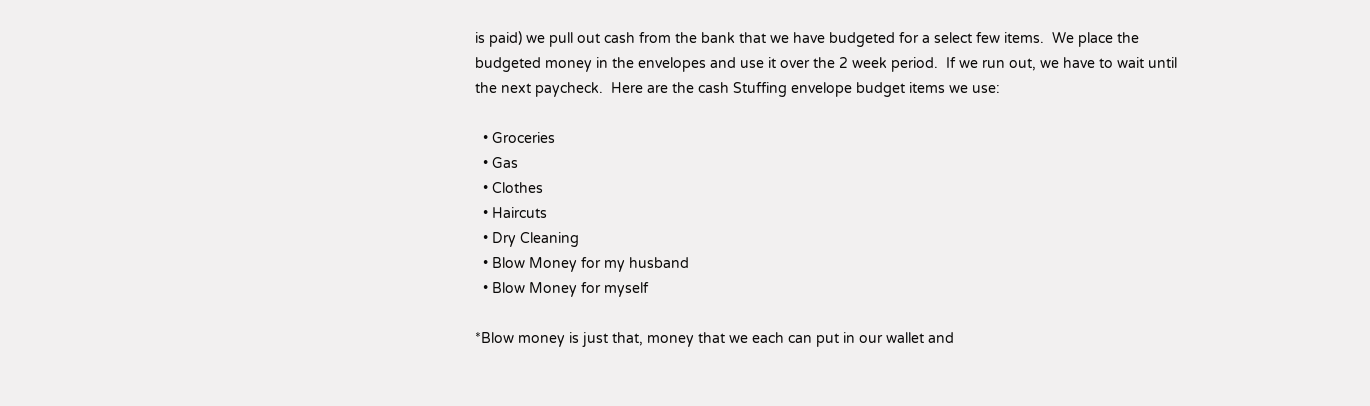is paid) we pull out cash from the bank that we have budgeted for a select few items.  We place the budgeted money in the envelopes and use it over the 2 week period.  If we run out, we have to wait until the next paycheck.  Here are the cash Stuffing envelope budget items we use:

  • Groceries
  • Gas
  • Clothes
  • Haircuts
  • Dry Cleaning
  • Blow Money for my husband
  • Blow Money for myself

*Blow money is just that, money that we each can put in our wallet and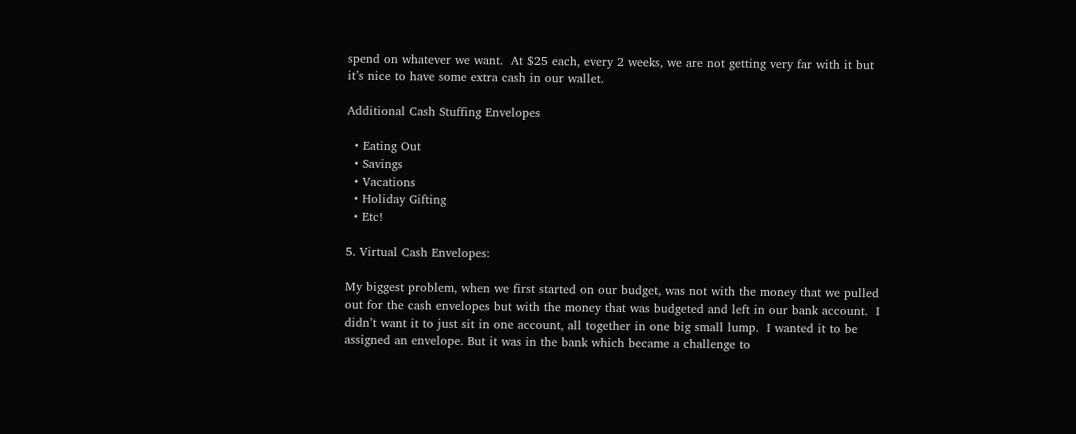spend on whatever we want.  At $25 each, every 2 weeks, we are not getting very far with it but it’s nice to have some extra cash in our wallet.

Additional Cash Stuffing Envelopes

  • Eating Out
  • Savings
  • Vacations
  • Holiday Gifting
  • Etc!

5. Virtual Cash Envelopes:

My biggest problem, when we first started on our budget, was not with the money that we pulled out for the cash envelopes but with the money that was budgeted and left in our bank account.  I didn’t want it to just sit in one account, all together in one big small lump.  I wanted it to be assigned an envelope. But it was in the bank which became a challenge to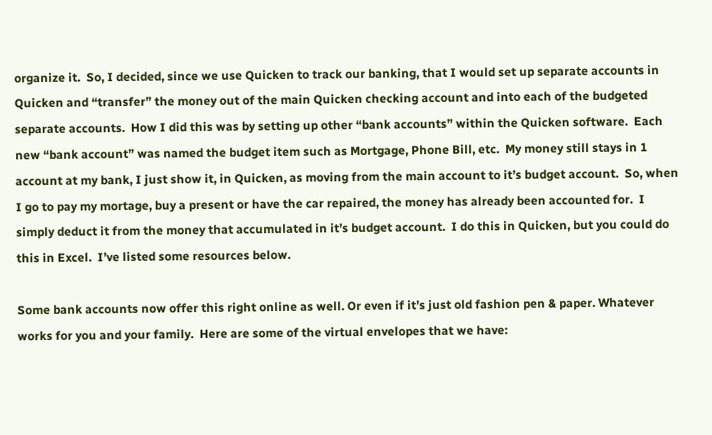organize it.  So, I decided, since we use Quicken to track our banking, that I would set up separate accounts in Quicken and “transfer” the money out of the main Quicken checking account and into each of the budgeted separate accounts.  How I did this was by setting up other “bank accounts” within the Quicken software.  Each new “bank account” was named the budget item such as Mortgage, Phone Bill, etc.  My money still stays in 1 account at my bank, I just show it, in Quicken, as moving from the main account to it’s budget account.  So, when I go to pay my mortage, buy a present or have the car repaired, the money has already been accounted for.  I simply deduct it from the money that accumulated in it’s budget account.  I do this in Quicken, but you could do this in Excel.  I’ve listed some resources below.

Some bank accounts now offer this right online as well. Or even if it’s just old fashion pen & paper. Whatever works for you and your family.  Here are some of the virtual envelopes that we have: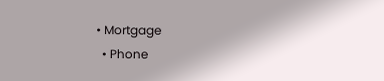• Mortgage
  • Phone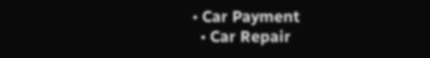• Car Payment
  • Car Repair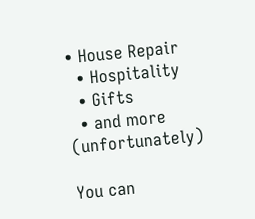• House Repair
  • Hospitality
  • Gifts
  • and more (unfortunately)

You can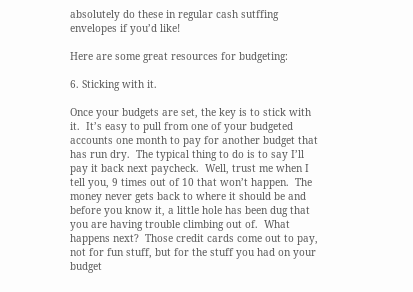absolutely do these in regular cash sutffing envelopes if you’d like!

Here are some great resources for budgeting:

6. Sticking with it.

Once your budgets are set, the key is to stick with it.  It’s easy to pull from one of your budgeted accounts one month to pay for another budget that has run dry.  The typical thing to do is to say I’ll pay it back next paycheck.  Well, trust me when I tell you, 9 times out of 10 that won’t happen.  The money never gets back to where it should be and before you know it, a little hole has been dug that you are having trouble climbing out of.  What happens next?  Those credit cards come out to pay, not for fun stuff, but for the stuff you had on your budget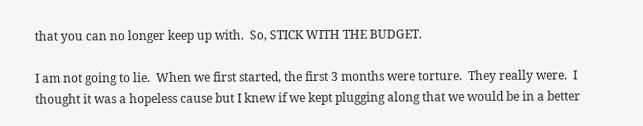that you can no longer keep up with.  So, STICK WITH THE BUDGET.

I am not going to lie.  When we first started, the first 3 months were torture.  They really were.  I thought it was a hopeless cause but I knew if we kept plugging along that we would be in a better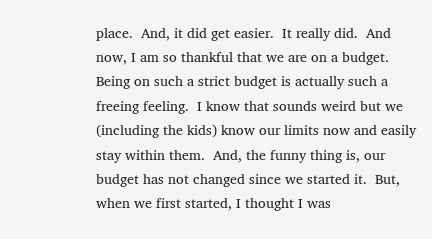place.  And, it did get easier.  It really did.  And now, I am so thankful that we are on a budget.  Being on such a strict budget is actually such a freeing feeling.  I know that sounds weird but we (including the kids) know our limits now and easily stay within them.  And, the funny thing is, our budget has not changed since we started it.  But, when we first started, I thought I was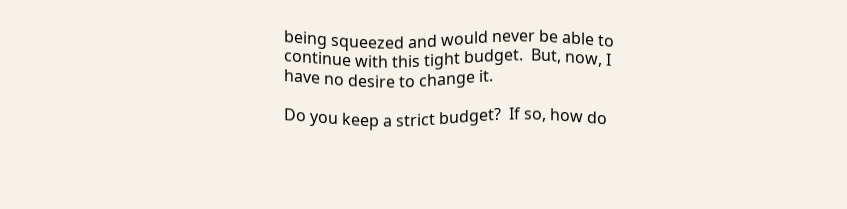being squeezed and would never be able to continue with this tight budget.  But, now, I have no desire to change it.

Do you keep a strict budget?  If so, how do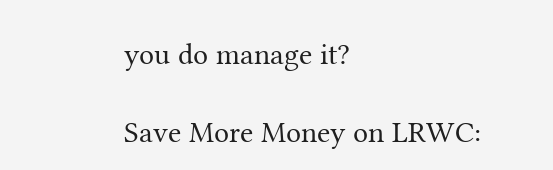you do manage it?

Save More Money on LRWC: